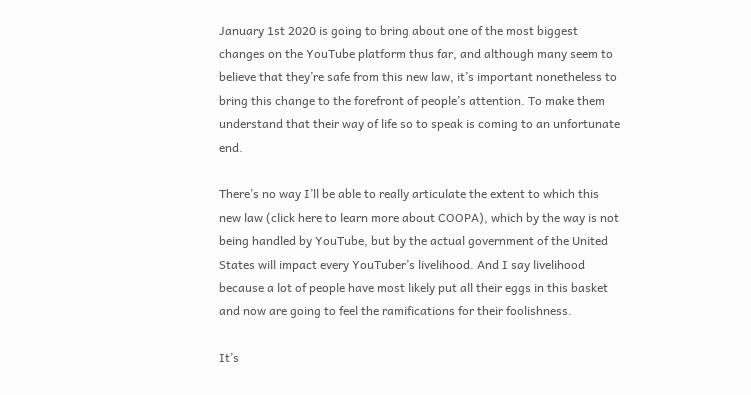January 1st 2020 is going to bring about one of the most biggest changes on the YouTube platform thus far, and although many seem to believe that they’re safe from this new law, it’s important nonetheless to bring this change to the forefront of people’s attention. To make them understand that their way of life so to speak is coming to an unfortunate end.

There’s no way I’ll be able to really articulate the extent to which this new law (click here to learn more about COOPA), which by the way is not being handled by YouTube, but by the actual government of the United States will impact every YouTuber’s livelihood. And I say livelihood because a lot of people have most likely put all their eggs in this basket and now are going to feel the ramifications for their foolishness.

It’s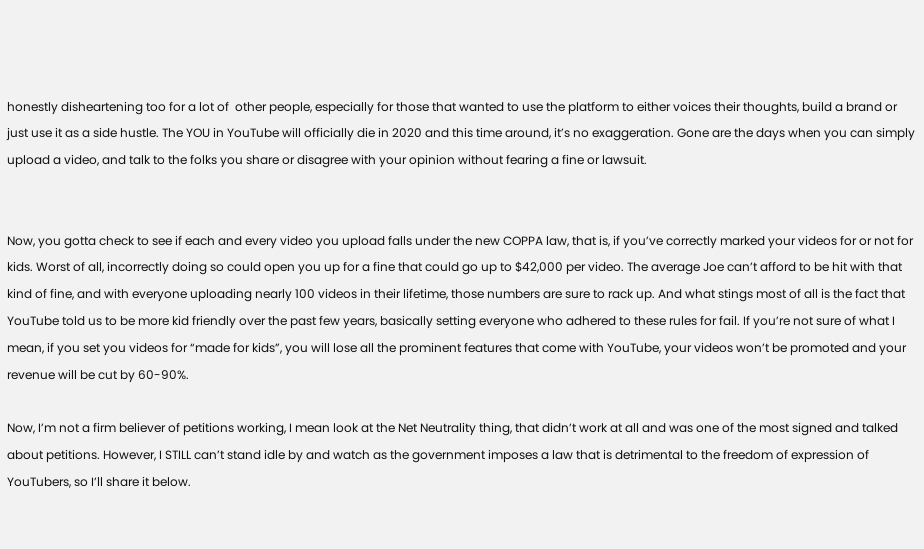honestly disheartening too for a lot of  other people, especially for those that wanted to use the platform to either voices their thoughts, build a brand or just use it as a side hustle. The YOU in YouTube will officially die in 2020 and this time around, it’s no exaggeration. Gone are the days when you can simply upload a video, and talk to the folks you share or disagree with your opinion without fearing a fine or lawsuit.


Now, you gotta check to see if each and every video you upload falls under the new COPPA law, that is, if you’ve correctly marked your videos for or not for kids. Worst of all, incorrectly doing so could open you up for a fine that could go up to $42,000 per video. The average Joe can’t afford to be hit with that kind of fine, and with everyone uploading nearly 100 videos in their lifetime, those numbers are sure to rack up. And what stings most of all is the fact that YouTube told us to be more kid friendly over the past few years, basically setting everyone who adhered to these rules for fail. If you’re not sure of what I mean, if you set you videos for “made for kids”, you will lose all the prominent features that come with YouTube, your videos won’t be promoted and your revenue will be cut by 60-90%.

Now, I’m not a firm believer of petitions working, I mean look at the Net Neutrality thing, that didn’t work at all and was one of the most signed and talked about petitions. However, I STILL can’t stand idle by and watch as the government imposes a law that is detrimental to the freedom of expression of YouTubers, so I’ll share it below.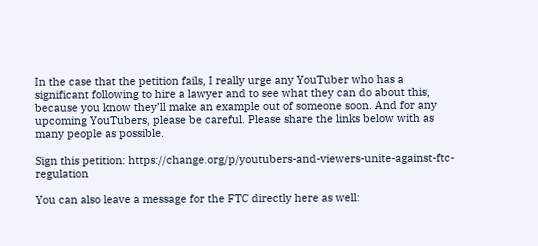In the case that the petition fails, I really urge any YouTuber who has a significant following to hire a lawyer and to see what they can do about this, because you know they’ll make an example out of someone soon. And for any upcoming YouTubers, please be careful. Please share the links below with as many people as possible.

Sign this petition: https://change.org/p/youtubers-and-viewers-unite-against-ftc-regulation

You can also leave a message for the FTC directly here as well: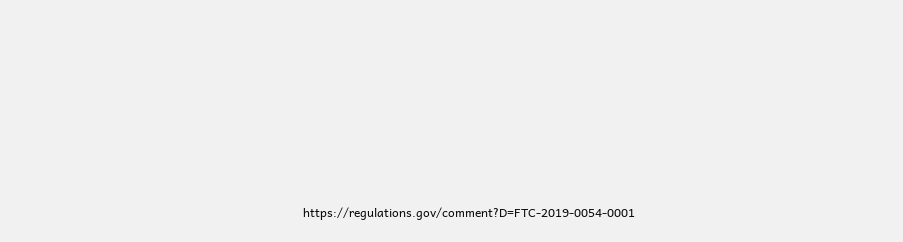https://regulations.gov/comment?D=FTC-2019-0054-0001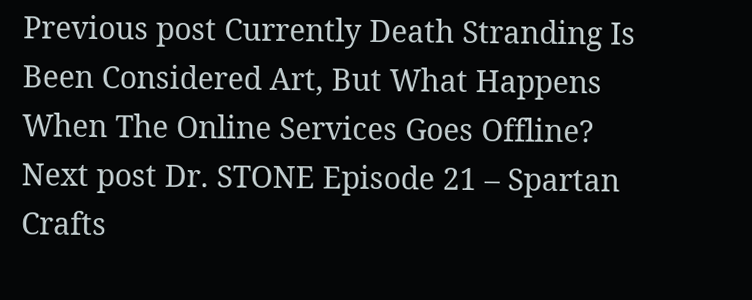Previous post Currently Death Stranding Is Been Considered Art, But What Happens When The Online Services Goes Offline?
Next post Dr. STONE Episode 21 – Spartan Crafts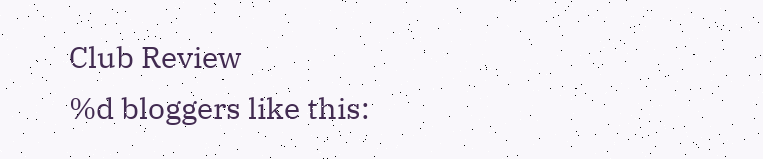Club Review
%d bloggers like this: